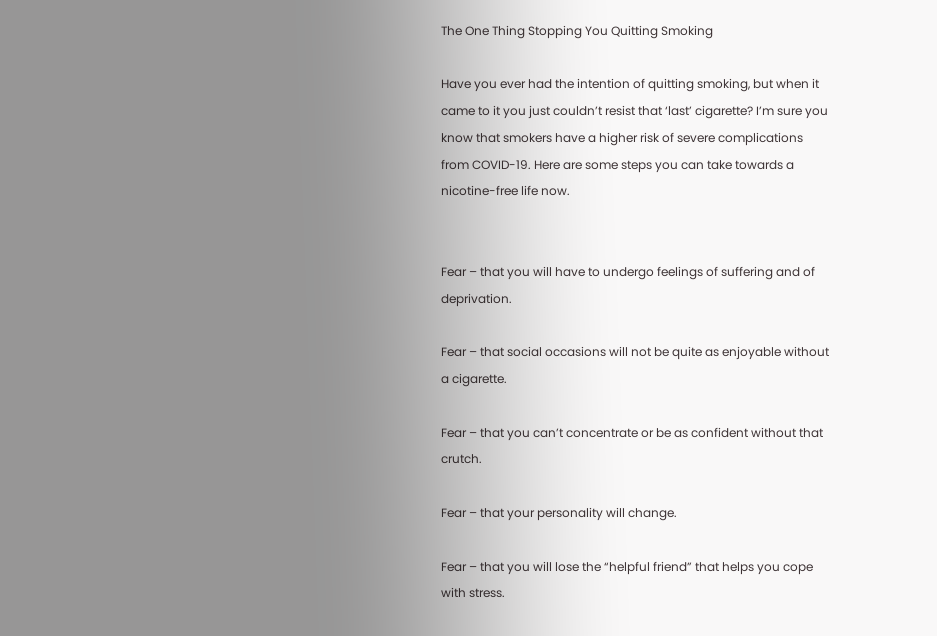The One Thing Stopping You Quitting Smoking

Have you ever had the intention of quitting smoking, but when it came to it you just couldn’t resist that ‘last’ cigarette? I’m sure you know that smokers have a higher risk of severe complications from COVID-19. Here are some steps you can take towards a nicotine-free life now.


Fear – that you will have to undergo feelings of suffering and of deprivation.

Fear – that social occasions will not be quite as enjoyable without a cigarette.

Fear – that you can’t concentrate or be as confident without that crutch.

Fear – that your personality will change.

Fear – that you will lose the “helpful friend” that helps you cope with stress.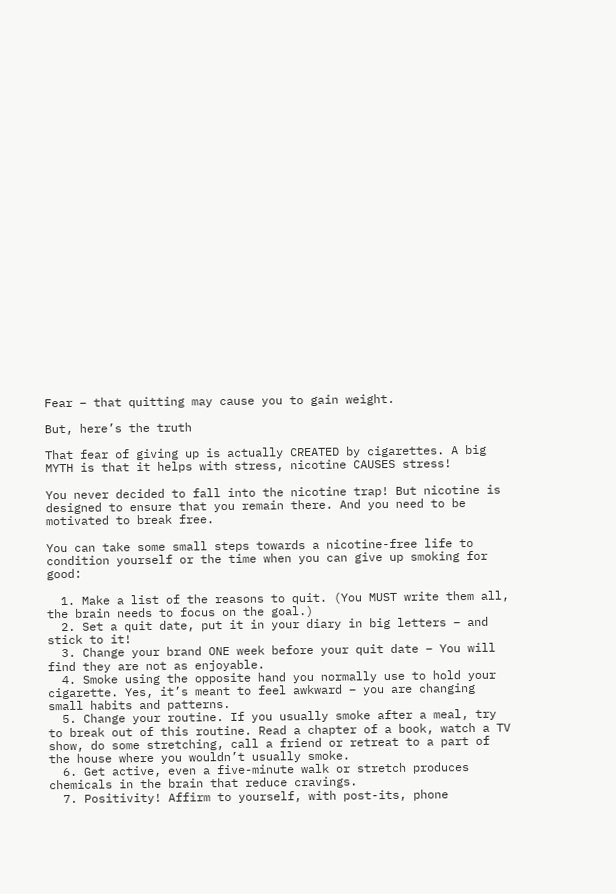Fear – that quitting may cause you to gain weight.

But, here’s the truth

That fear of giving up is actually CREATED by cigarettes. A big MYTH is that it helps with stress, nicotine CAUSES stress!

You never decided to fall into the nicotine trap! But nicotine is designed to ensure that you remain there. And you need to be motivated to break free.

You can take some small steps towards a nicotine-free life to condition yourself or the time when you can give up smoking for good:

  1. Make a list of the reasons to quit. (You MUST write them all, the brain needs to focus on the goal.)
  2. Set a quit date, put it in your diary in big letters – and stick to it!
  3. Change your brand ONE week before your quit date – You will find they are not as enjoyable.
  4. Smoke using the opposite hand you normally use to hold your cigarette. Yes, it’s meant to feel awkward – you are changing small habits and patterns.
  5. Change your routine. If you usually smoke after a meal, try to break out of this routine. Read a chapter of a book, watch a TV show, do some stretching, call a friend or retreat to a part of the house where you wouldn’t usually smoke.
  6. Get active, even a five-minute walk or stretch produces chemicals in the brain that reduce cravings.
  7. Positivity! Affirm to yourself, with post-its, phone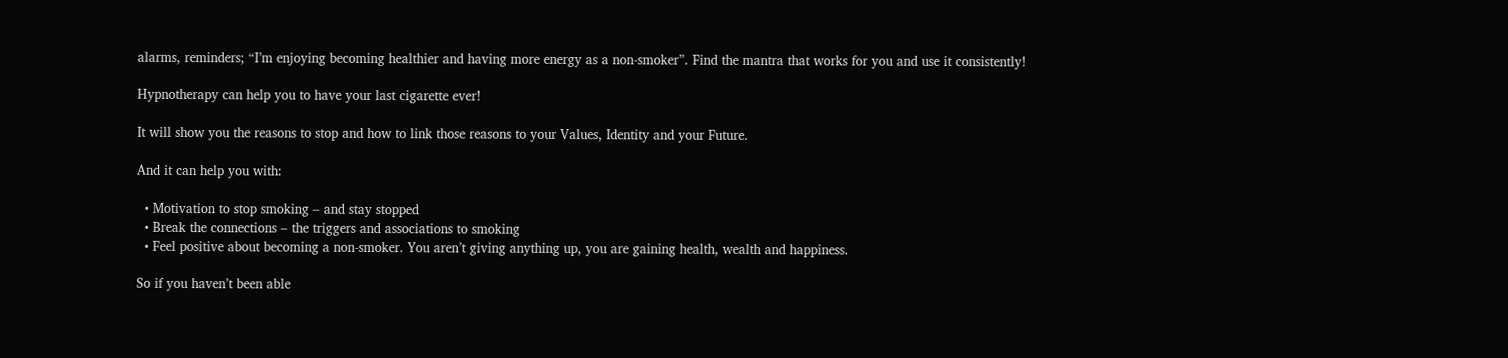alarms, reminders; “I’m enjoying becoming healthier and having more energy as a non-smoker”. Find the mantra that works for you and use it consistently!

Hypnotherapy can help you to have your last cigarette ever!

It will show you the reasons to stop and how to link those reasons to your Values, Identity and your Future.

And it can help you with:

  • Motivation to stop smoking – and stay stopped
  • Break the connections – the triggers and associations to smoking
  • Feel positive about becoming a non-smoker. You aren’t giving anything up, you are gaining health, wealth and happiness.

So if you haven’t been able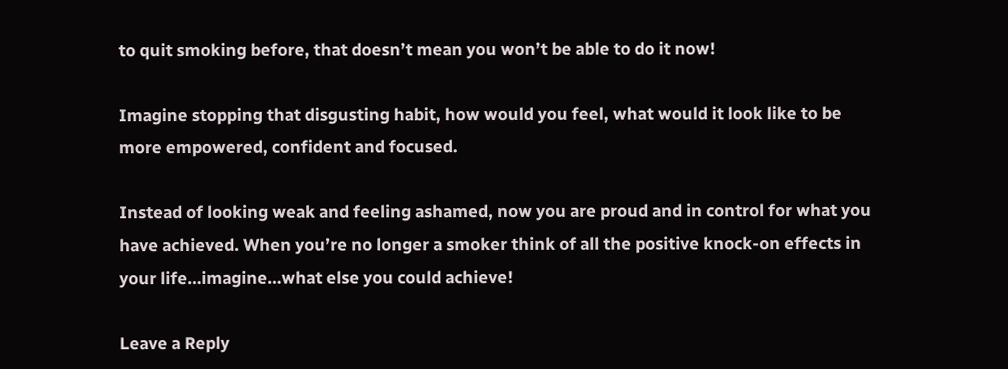to quit smoking before, that doesn’t mean you won’t be able to do it now!

Imagine stopping that disgusting habit, how would you feel, what would it look like to be more empowered, confident and focused.

Instead of looking weak and feeling ashamed, now you are proud and in control for what you have achieved. When you’re no longer a smoker think of all the positive knock-on effects in your life…imagine…what else you could achieve!

Leave a Reply